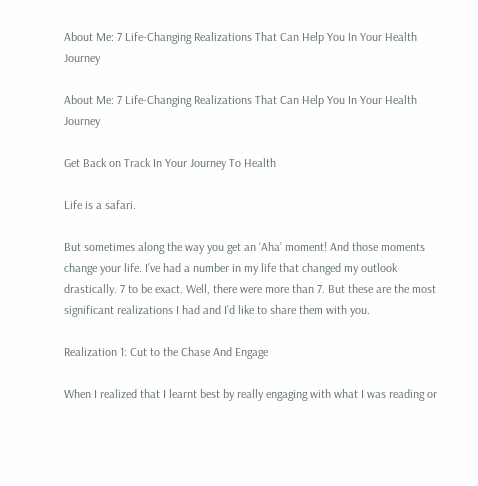About Me: 7 Life-Changing Realizations That Can Help You In Your Health Journey

About Me: 7 Life-Changing Realizations That Can Help You In Your Health Journey

Get Back on Track In Your Journey To Health

Life is a safari.

But sometimes along the way you get an ‘Aha’ moment! And those moments change your life. I’ve had a number in my life that changed my outlook drastically. 7 to be exact. Well, there were more than 7. But these are the most significant realizations I had and I’d like to share them with you.

Realization 1: Cut to the Chase And Engage

When I realized that I learnt best by really engaging with what I was reading or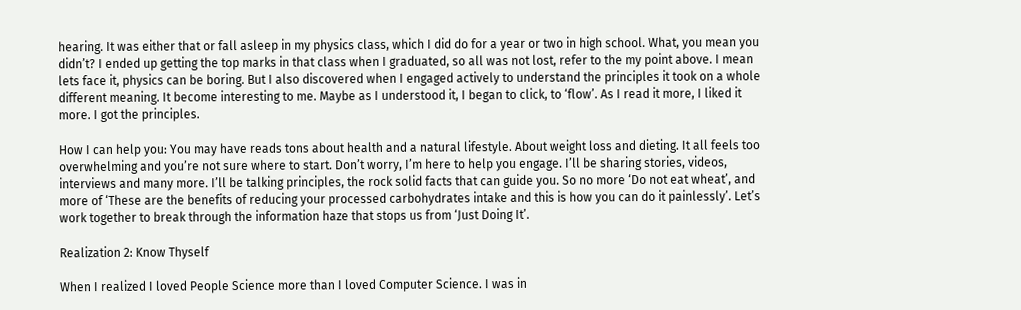hearing. It was either that or fall asleep in my physics class, which I did do for a year or two in high school. What, you mean you didn’t? I ended up getting the top marks in that class when I graduated, so all was not lost, refer to the my point above. I mean lets face it, physics can be boring. But I also discovered when I engaged actively to understand the principles it took on a whole different meaning. It become interesting to me. Maybe as I understood it, I began to click, to ‘flow’. As I read it more, I liked it more. I got the principles.

How I can help you: You may have reads tons about health and a natural lifestyle. About weight loss and dieting. It all feels too overwhelming and you’re not sure where to start. Don’t worry, I’m here to help you engage. I’ll be sharing stories, videos, interviews and many more. I’ll be talking principles, the rock solid facts that can guide you. So no more ‘Do not eat wheat’, and more of ‘These are the benefits of reducing your processed carbohydrates intake and this is how you can do it painlessly’. Let’s work together to break through the information haze that stops us from ‘Just Doing It’.

Realization 2: Know Thyself

When I realized I loved People Science more than I loved Computer Science. I was in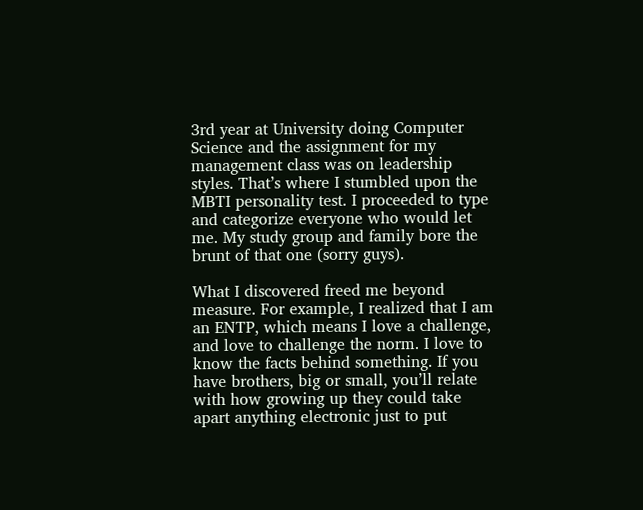3rd year at University doing Computer Science and the assignment for my management class was on leadership styles. That’s where I stumbled upon the MBTI personality test. I proceeded to type and categorize everyone who would let me. My study group and family bore the brunt of that one (sorry guys).

What I discovered freed me beyond measure. For example, I realized that I am an ENTP, which means I love a challenge, and love to challenge the norm. I love to know the facts behind something. If you have brothers, big or small, you’ll relate with how growing up they could take apart anything electronic just to put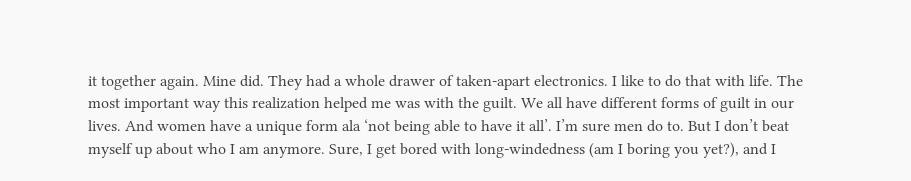it together again. Mine did. They had a whole drawer of taken-apart electronics. I like to do that with life. The most important way this realization helped me was with the guilt. We all have different forms of guilt in our lives. And women have a unique form ala ‘not being able to have it all’. I’m sure men do to. But I don’t beat myself up about who I am anymore. Sure, I get bored with long-windedness (am I boring you yet?), and I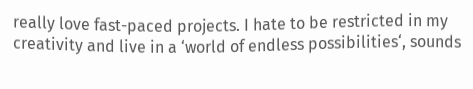really love fast-paced projects. I hate to be restricted in my creativity and live in a ‘world of endless possibilities‘, sounds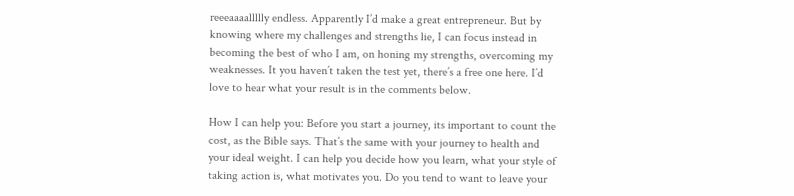reeeaaaallllly endless. Apparently I’d make a great entrepreneur. But by knowing where my challenges and strengths lie, I can focus instead in becoming the best of who I am, on honing my strengths, overcoming my weaknesses. It you haven’t taken the test yet, there’s a free one here. I’d love to hear what your result is in the comments below.

How I can help you: Before you start a journey, its important to count the cost, as the Bible says. That’s the same with your journey to health and your ideal weight. I can help you decide how you learn, what your style of taking action is, what motivates you. Do you tend to want to leave your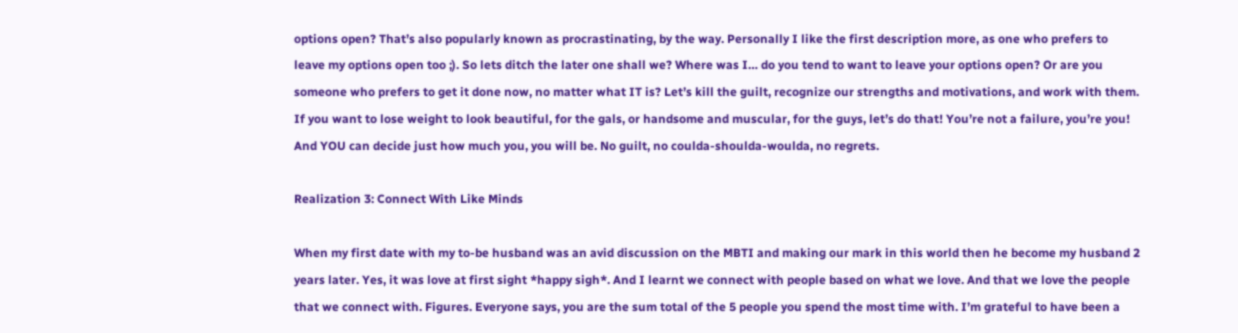options open? That’s also popularly known as procrastinating, by the way. Personally I like the first description more, as one who prefers to leave my options open too ;). So lets ditch the later one shall we? Where was I… do you tend to want to leave your options open? Or are you someone who prefers to get it done now, no matter what IT is? Let’s kill the guilt, recognize our strengths and motivations, and work with them. If you want to lose weight to look beautiful, for the gals, or handsome and muscular, for the guys, let’s do that! You’re not a failure, you’re you! And YOU can decide just how much you, you will be. No guilt, no coulda-shoulda-woulda, no regrets.

Realization 3: Connect With Like Minds

When my first date with my to-be husband was an avid discussion on the MBTI and making our mark in this world then he become my husband 2 years later. Yes, it was love at first sight *happy sigh*. And I learnt we connect with people based on what we love. And that we love the people that we connect with. Figures. Everyone says, you are the sum total of the 5 people you spend the most time with. I’m grateful to have been a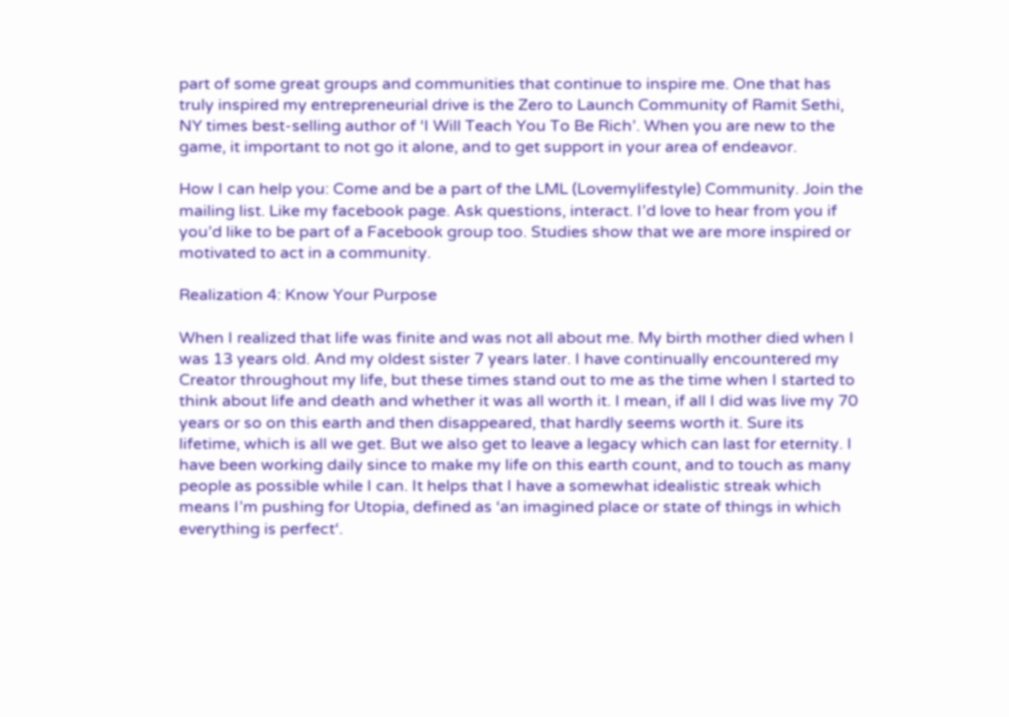part of some great groups and communities that continue to inspire me. One that has truly inspired my entrepreneurial drive is the Zero to Launch Community of Ramit Sethi, NY times best-selling author of ‘I Will Teach You To Be Rich’. When you are new to the game, it important to not go it alone, and to get support in your area of endeavor.

How I can help you: Come and be a part of the LML (Lovemylifestyle) Community. Join the mailing list. Like my facebook page. Ask questions, interact. I’d love to hear from you if you’d like to be part of a Facebook group too. Studies show that we are more inspired or motivated to act in a community.

Realization 4: Know Your Purpose

When I realized that life was finite and was not all about me. My birth mother died when I was 13 years old. And my oldest sister 7 years later. I have continually encountered my Creator throughout my life, but these times stand out to me as the time when I started to think about life and death and whether it was all worth it. I mean, if all I did was live my 70 years or so on this earth and then disappeared, that hardly seems worth it. Sure its lifetime, which is all we get. But we also get to leave a legacy which can last for eternity. I have been working daily since to make my life on this earth count, and to touch as many people as possible while I can. It helps that I have a somewhat idealistic streak which means I’m pushing for Utopia, defined as ‘an imagined place or state of things in which everything is perfect‘.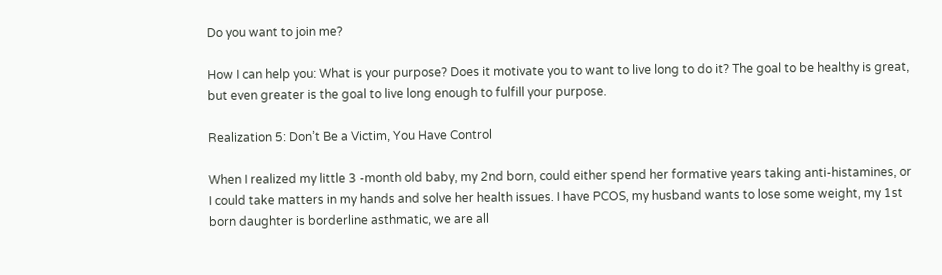Do you want to join me?

How I can help you: What is your purpose? Does it motivate you to want to live long to do it? The goal to be healthy is great, but even greater is the goal to live long enough to fulfill your purpose.

Realization 5: Don’t Be a Victim, You Have Control

When I realized my little 3 -month old baby, my 2nd born, could either spend her formative years taking anti-histamines, or I could take matters in my hands and solve her health issues. I have PCOS, my husband wants to lose some weight, my 1st born daughter is borderline asthmatic, we are all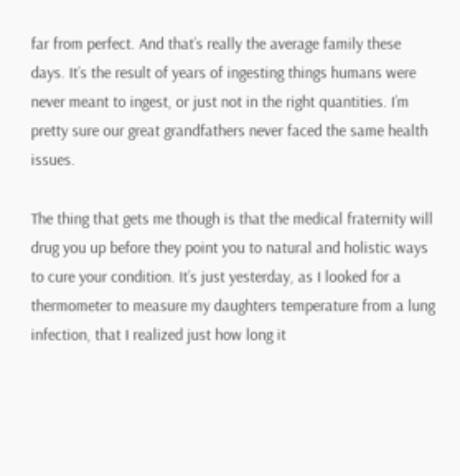far from perfect. And that’s really the average family these days. It’s the result of years of ingesting things humans were never meant to ingest, or just not in the right quantities. I’m pretty sure our great grandfathers never faced the same health issues.

The thing that gets me though is that the medical fraternity will drug you up before they point you to natural and holistic ways to cure your condition. It’s just yesterday, as I looked for a thermometer to measure my daughters temperature from a lung infection, that I realized just how long it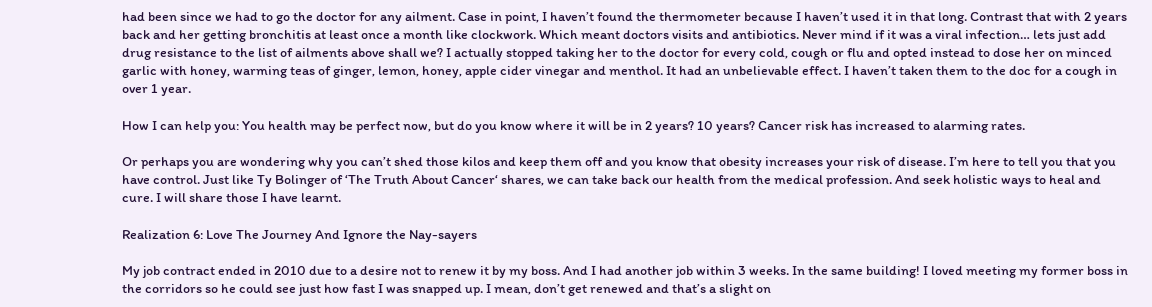had been since we had to go the doctor for any ailment. Case in point, I haven’t found the thermometer because I haven’t used it in that long. Contrast that with 2 years back and her getting bronchitis at least once a month like clockwork. Which meant doctors visits and antibiotics. Never mind if it was a viral infection… lets just add drug resistance to the list of ailments above shall we? I actually stopped taking her to the doctor for every cold, cough or flu and opted instead to dose her on minced garlic with honey, warming teas of ginger, lemon, honey, apple cider vinegar and menthol. It had an unbelievable effect. I haven’t taken them to the doc for a cough in over 1 year.

How I can help you: You health may be perfect now, but do you know where it will be in 2 years? 10 years? Cancer risk has increased to alarming rates.

Or perhaps you are wondering why you can’t shed those kilos and keep them off and you know that obesity increases your risk of disease. I’m here to tell you that you have control. Just like Ty Bolinger of ‘The Truth About Cancer‘ shares, we can take back our health from the medical profession. And seek holistic ways to heal and cure. I will share those I have learnt.

Realization 6: Love The Journey And Ignore the Nay-sayers

My job contract ended in 2010 due to a desire not to renew it by my boss. And I had another job within 3 weeks. In the same building! I loved meeting my former boss in the corridors so he could see just how fast I was snapped up. I mean, don’t get renewed and that’s a slight on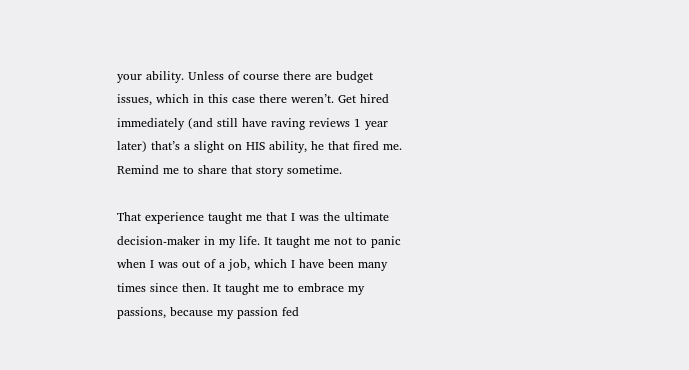your ability. Unless of course there are budget issues, which in this case there weren’t. Get hired immediately (and still have raving reviews 1 year later) that’s a slight on HIS ability, he that fired me. Remind me to share that story sometime.

That experience taught me that I was the ultimate decision-maker in my life. It taught me not to panic when I was out of a job, which I have been many times since then. It taught me to embrace my passions, because my passion fed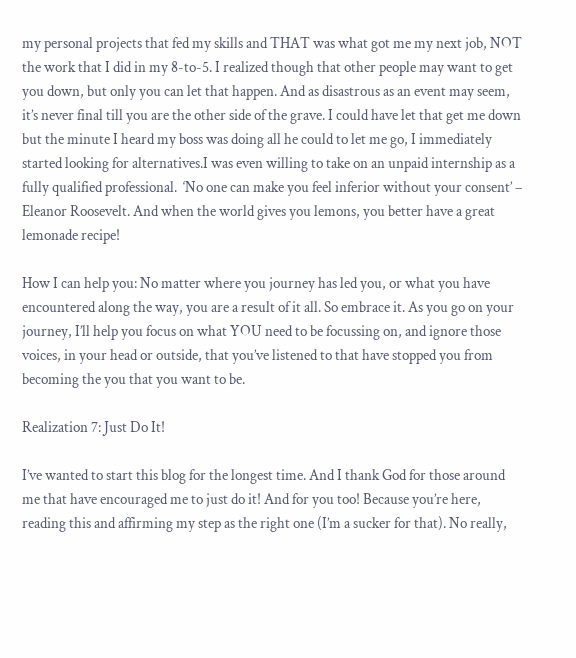my personal projects that fed my skills and THAT was what got me my next job, NOT the work that I did in my 8-to-5. I realized though that other people may want to get you down, but only you can let that happen. And as disastrous as an event may seem, it’s never final till you are the other side of the grave. I could have let that get me down but the minute I heard my boss was doing all he could to let me go, I immediately started looking for alternatives.I was even willing to take on an unpaid internship as a fully qualified professional.  ‘No one can make you feel inferior without your consent’ – Eleanor Roosevelt. And when the world gives you lemons, you better have a great lemonade recipe!

How I can help you: No matter where you journey has led you, or what you have encountered along the way, you are a result of it all. So embrace it. As you go on your journey, I’ll help you focus on what YOU need to be focussing on, and ignore those voices, in your head or outside, that you’ve listened to that have stopped you from becoming the you that you want to be.

Realization 7: Just Do It!

I’ve wanted to start this blog for the longest time. And I thank God for those around me that have encouraged me to just do it! And for you too! Because you’re here, reading this and affirming my step as the right one (I’m a sucker for that). No really,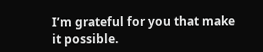I’m grateful for you that make it possible.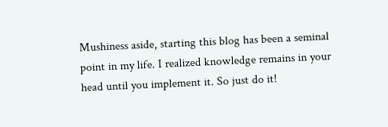Mushiness aside, starting this blog has been a seminal point in my life. I realized knowledge remains in your head until you implement it. So just do it!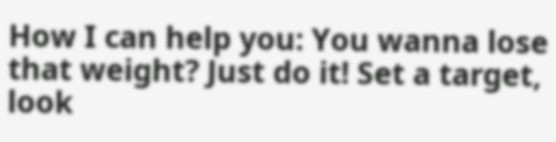How I can help you: You wanna lose that weight? Just do it! Set a target, look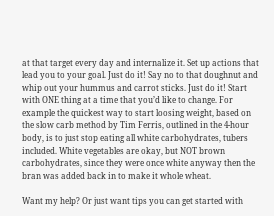at that target every day and internalize it. Set up actions that lead you to your goal. Just do it! Say no to that doughnut and whip out your hummus and carrot sticks. Just do it! Start with ONE thing at a time that you’d like to change. For example the quickest way to start loosing weight, based on the slow carb method by Tim Ferris, outlined in the 4-hour body, is to just stop eating all white carbohydrates, tubers included. White vegetables are okay, but NOT brown carbohydrates, since they were once white anyway then the bran was added back in to make it whole wheat.

Want my help? Or just want tips you can get started with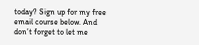today? Sign up for my free email course below. And don’t forget to let me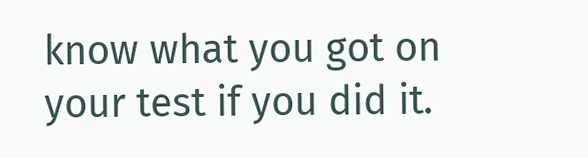know what you got on your test if you did it.